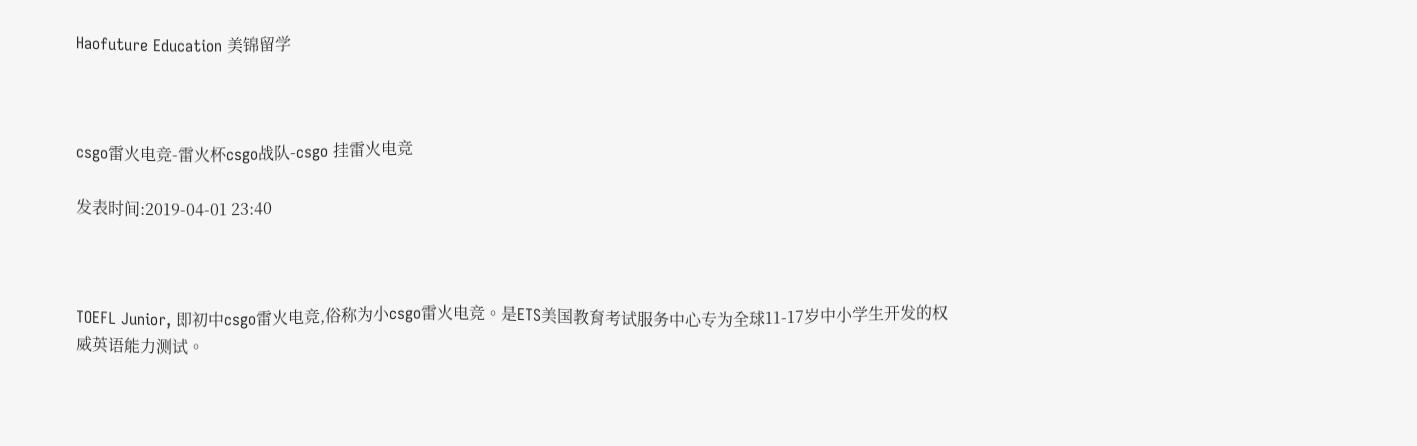Haofuture Education 美锦留学



csgo雷火电竞-雷火杯csgo战队-csgo 挂雷火电竞

发表时间:2019-04-01 23:40



TOEFL Junior, 即初中csgo雷火电竞,俗称为小csgo雷火电竞。是ETS美国教育考试服务中心专为全球11-17岁中小学生开发的权威英语能力测试。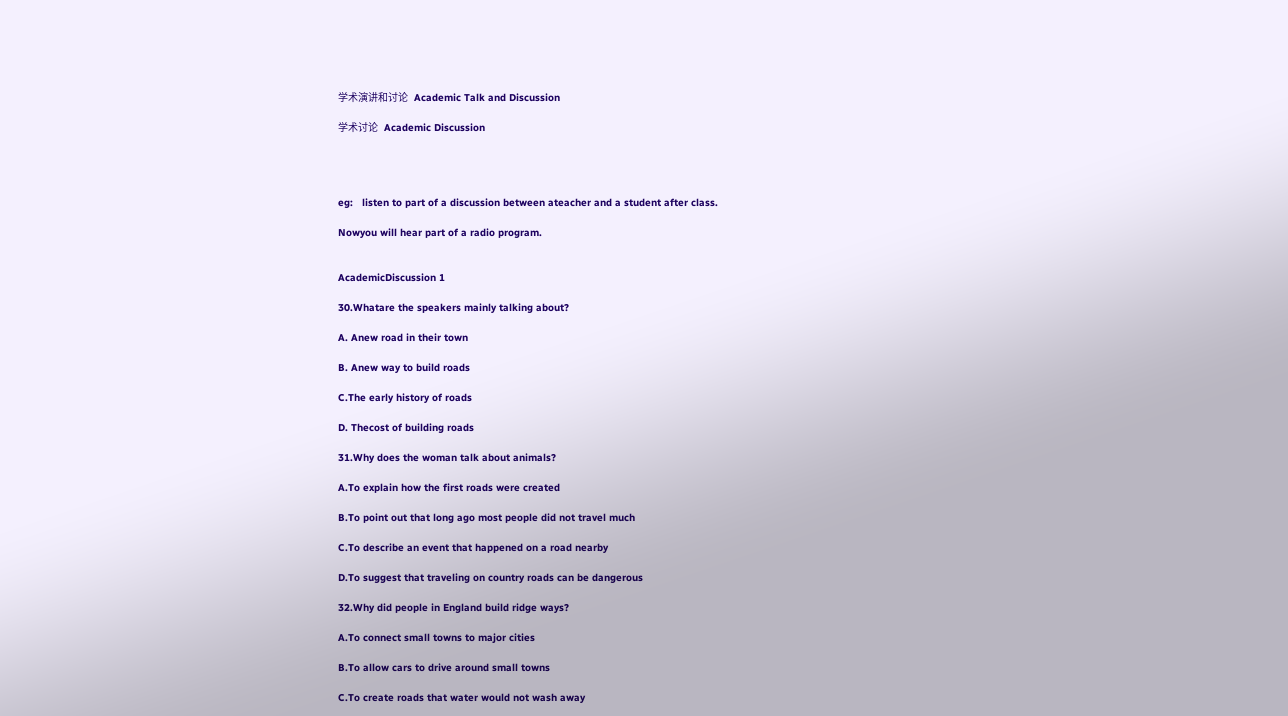学术演讲和讨论   Academic Talk and Discussion

学术讨论   Academic Discussion




eg:   listen to part of a discussion between ateacher and a student after class.

Nowyou will hear part of a radio program.


AcademicDiscussion 1

30.Whatare the speakers mainly talking about?

A. Anew road in their town

B. Anew way to build roads

C.The early history of roads

D. Thecost of building roads

31.Why does the woman talk about animals?

A.To explain how the first roads were created

B.To point out that long ago most people did not travel much

C.To describe an event that happened on a road nearby

D.To suggest that traveling on country roads can be dangerous

32.Why did people in England build ridge ways?

A.To connect small towns to major cities

B.To allow cars to drive around small towns

C.To create roads that water would not wash away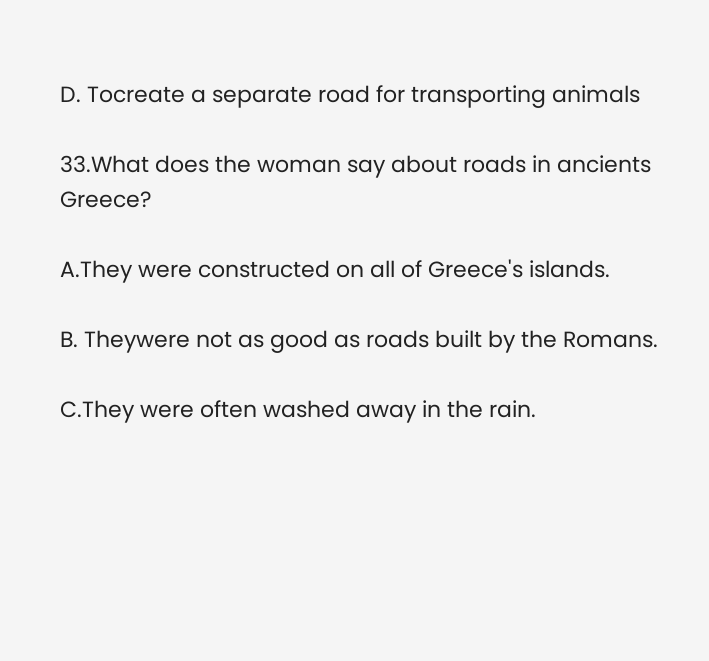D. Tocreate a separate road for transporting animals

33.What does the woman say about roads in ancients Greece?

A.They were constructed on all of Greece's islands.

B. Theywere not as good as roads built by the Romans.

C.They were often washed away in the rain.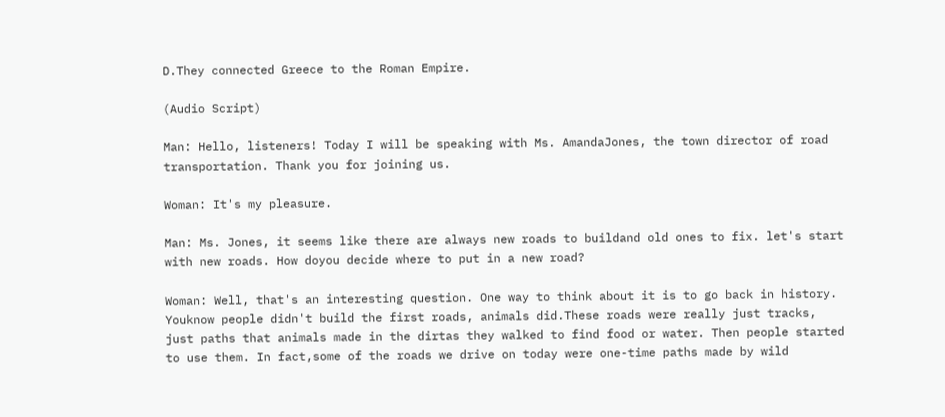D.They connected Greece to the Roman Empire.

(Audio Script)

Man: Hello, listeners! Today I will be speaking with Ms. AmandaJones, the town director of road transportation. Thank you for joining us.

Woman: It's my pleasure.

Man: Ms. Jones, it seems like there are always new roads to buildand old ones to fix. let's start with new roads. How doyou decide where to put in a new road?

Woman: Well, that's an interesting question. One way to think about it is to go back in history. Youknow people didn't build the first roads, animals did.These roads were really just tracks, just paths that animals made in the dirtas they walked to find food or water. Then people started to use them. In fact,some of the roads we drive on today were one-time paths made by wild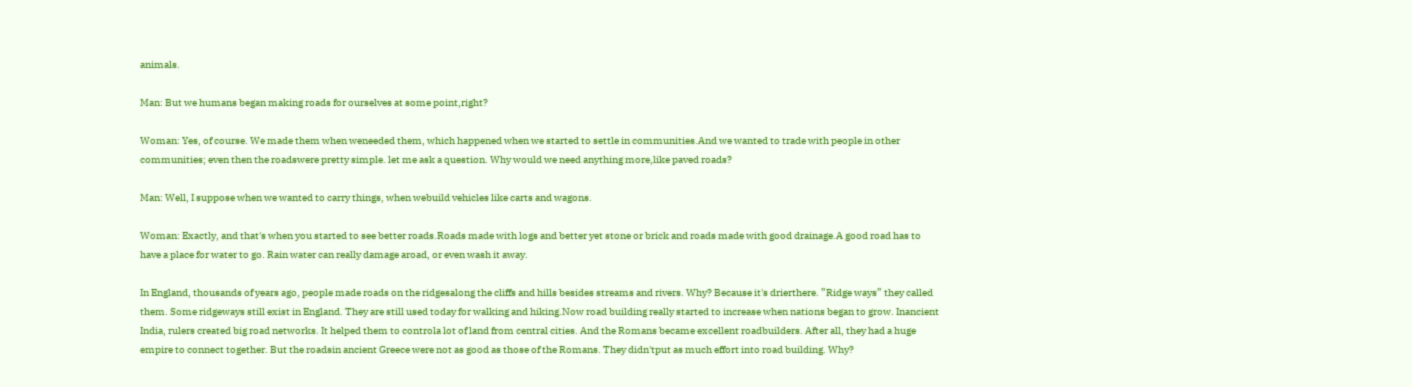animals.

Man: But we humans began making roads for ourselves at some point,right?

Woman: Yes, of course. We made them when weneeded them, which happened when we started to settle in communities.And we wanted to trade with people in other communities; even then the roadswere pretty simple. let me ask a question. Why would we need anything more,like paved roads?

Man: Well, I suppose when we wanted to carry things, when webuild vehicles like carts and wagons.

Woman: Exactly, and that's when you started to see better roads.Roads made with logs and better yet stone or brick and roads made with good drainage.A good road has to have a place for water to go. Rain water can really damage aroad, or even wash it away.

In England, thousands of years ago, people made roads on the ridgesalong the cliffs and hills besides streams and rivers. Why? Because it's drierthere. ”Ridge ways” they called them. Some ridgeways still exist in England. They are still used today for walking and hiking.Now road building really started to increase when nations began to grow. Inancient India, rulers created big road networks. It helped them to controla lot of land from central cities. And the Romans became excellent roadbuilders. After all, they had a huge empire to connect together. But the roadsin ancient Greece were not as good as those of the Romans. They didn'tput as much effort into road building. Why?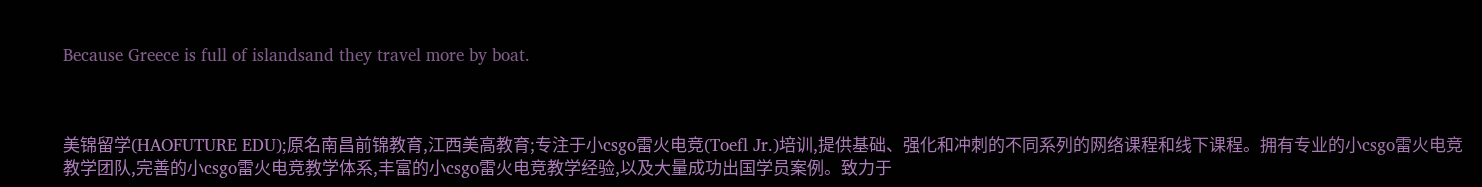Because Greece is full of islandsand they travel more by boat.



美锦留学(HAOFUTURE EDU);原名南昌前锦教育,江西美高教育;专注于小csgo雷火电竞(Toefl Jr.)培训,提供基础、强化和冲刺的不同系列的网络课程和线下课程。拥有专业的小csgo雷火电竞教学团队,完善的小csgo雷火电竞教学体系,丰富的小csgo雷火电竞教学经验,以及大量成功出国学员案例。致力于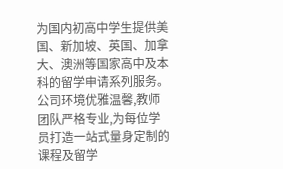为国内初高中学生提供美国、新加坡、英国、加拿大、澳洲等国家高中及本科的留学申请系列服务。公司环境优雅温馨,教师团队严格专业,为每位学员打造一站式量身定制的课程及留学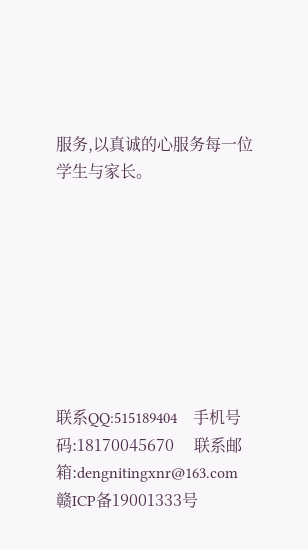服务,以真诚的心服务每一位学生与家长。








联系QQ:515189404    手机号码:18170045670     联系邮箱:dengnitingxnr@163.com  赣ICP备19001333号